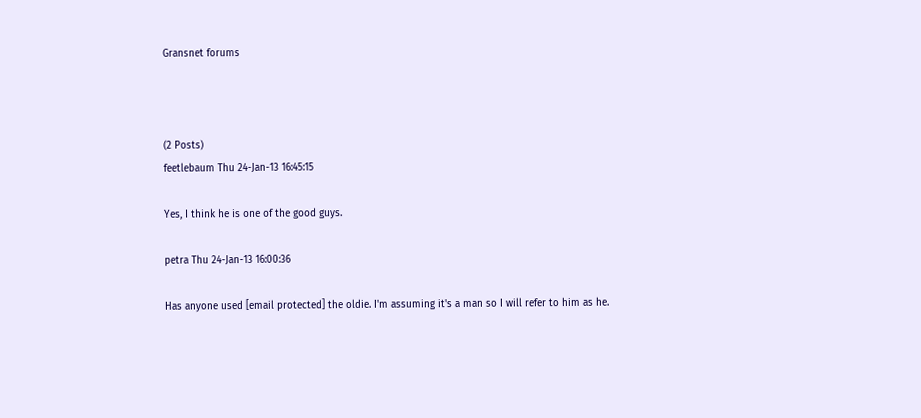Gransnet forums



(2 Posts)
feetlebaum Thu 24-Jan-13 16:45:15

Yes, I think he is one of the good guys.

petra Thu 24-Jan-13 16:00:36

Has anyone used [email protected] the oldie. I'm assuming it's a man so I will refer to him as he.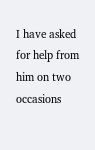I have asked for help from him on two occasions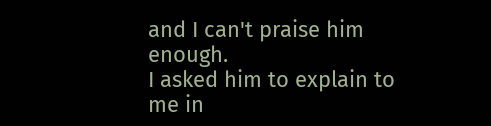and I can't praise him enough.
I asked him to explain to me in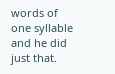words of one syllable and he did just that.